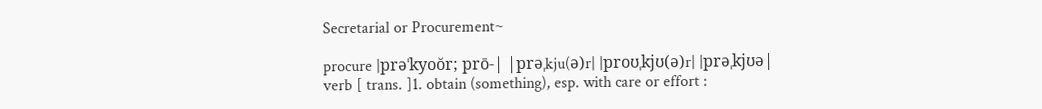Secretarial or Procurement~

procure |prəˈkyoŏr; prō-| |prəˌkju(ə)r| |proʊˌkjʊ(ə)r| |prəˌkjʊə|
verb [ trans. ]1. obtain (something), esp. with care or effort :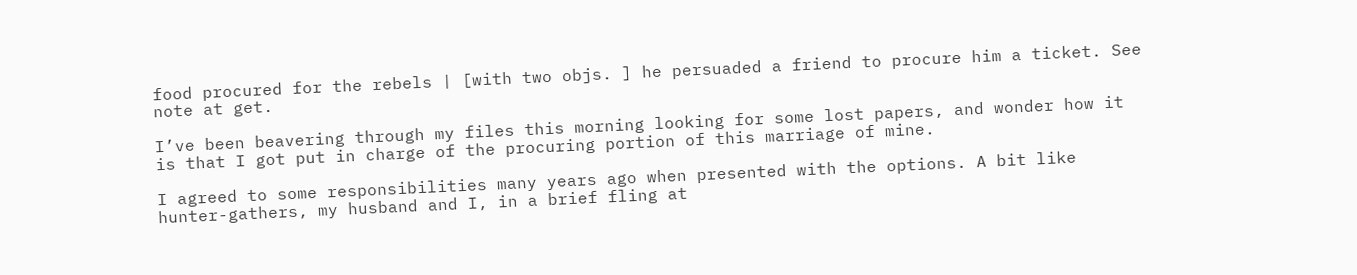food procured for the rebels | [with two objs. ] he persuaded a friend to procure him a ticket. See note at get.

I’ve been beavering through my files this morning looking for some lost papers, and wonder how it is that I got put in charge of the procuring portion of this marriage of mine.

I agreed to some responsibilities many years ago when presented with the options. A bit like hunter-gathers, my husband and I, in a brief fling at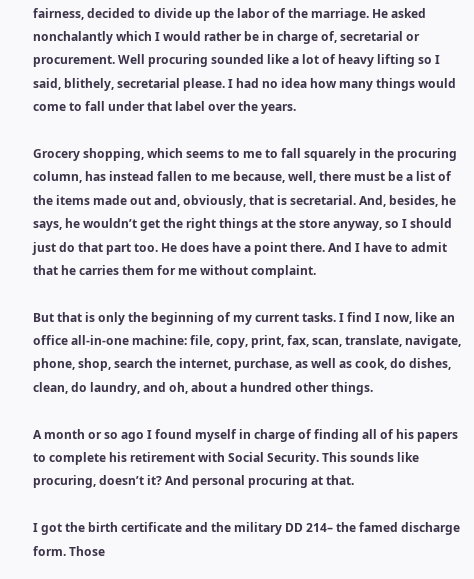fairness, decided to divide up the labor of the marriage. He asked nonchalantly which I would rather be in charge of, secretarial or procurement. Well procuring sounded like a lot of heavy lifting so I said, blithely, secretarial please. I had no idea how many things would come to fall under that label over the years.

Grocery shopping, which seems to me to fall squarely in the procuring column, has instead fallen to me because, well, there must be a list of the items made out and, obviously, that is secretarial. And, besides, he says, he wouldn’t get the right things at the store anyway, so I should just do that part too. He does have a point there. And I have to admit that he carries them for me without complaint.

But that is only the beginning of my current tasks. I find I now, like an office all-in-one machine: file, copy, print, fax, scan, translate, navigate, phone, shop, search the internet, purchase, as well as cook, do dishes, clean, do laundry, and oh, about a hundred other things.

A month or so ago I found myself in charge of finding all of his papers to complete his retirement with Social Security. This sounds like procuring, doesn’t it? And personal procuring at that.

I got the birth certificate and the military DD 214– the famed discharge form. Those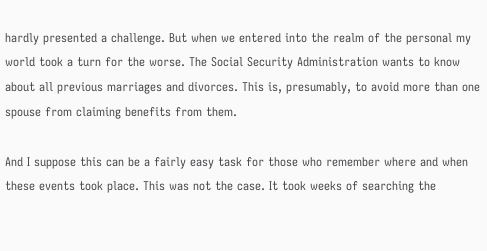hardly presented a challenge. But when we entered into the realm of the personal my world took a turn for the worse. The Social Security Administration wants to know about all previous marriages and divorces. This is, presumably, to avoid more than one spouse from claiming benefits from them.

And I suppose this can be a fairly easy task for those who remember where and when these events took place. This was not the case. It took weeks of searching the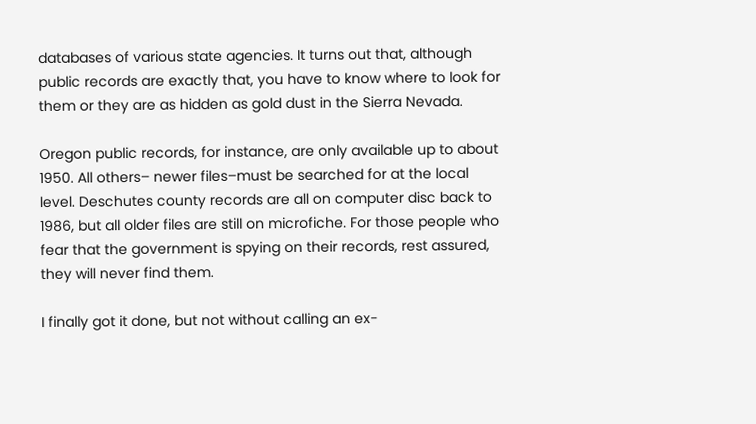databases of various state agencies. It turns out that, although public records are exactly that, you have to know where to look for them or they are as hidden as gold dust in the Sierra Nevada.

Oregon public records, for instance, are only available up to about 1950. All others– newer files–must be searched for at the local level. Deschutes county records are all on computer disc back to 1986, but all older files are still on microfiche. For those people who fear that the government is spying on their records, rest assured, they will never find them.

I finally got it done, but not without calling an ex-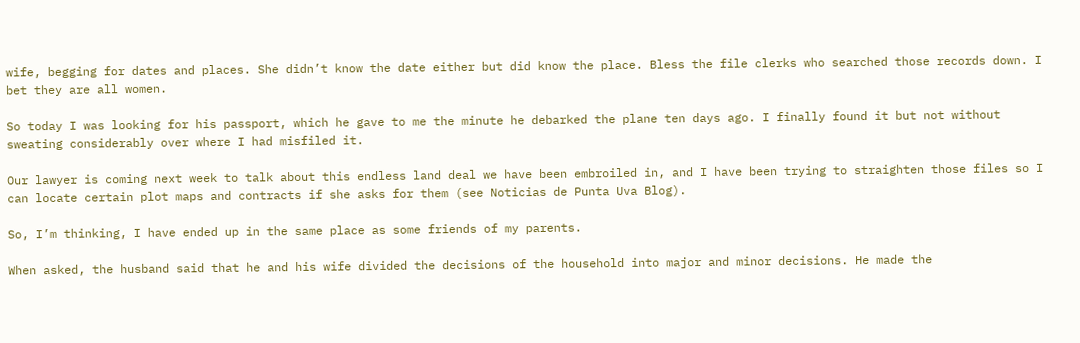wife, begging for dates and places. She didn’t know the date either but did know the place. Bless the file clerks who searched those records down. I bet they are all women.

So today I was looking for his passport, which he gave to me the minute he debarked the plane ten days ago. I finally found it but not without sweating considerably over where I had misfiled it.

Our lawyer is coming next week to talk about this endless land deal we have been embroiled in, and I have been trying to straighten those files so I can locate certain plot maps and contracts if she asks for them (see Noticias de Punta Uva Blog).

So, I’m thinking, I have ended up in the same place as some friends of my parents.

When asked, the husband said that he and his wife divided the decisions of the household into major and minor decisions. He made the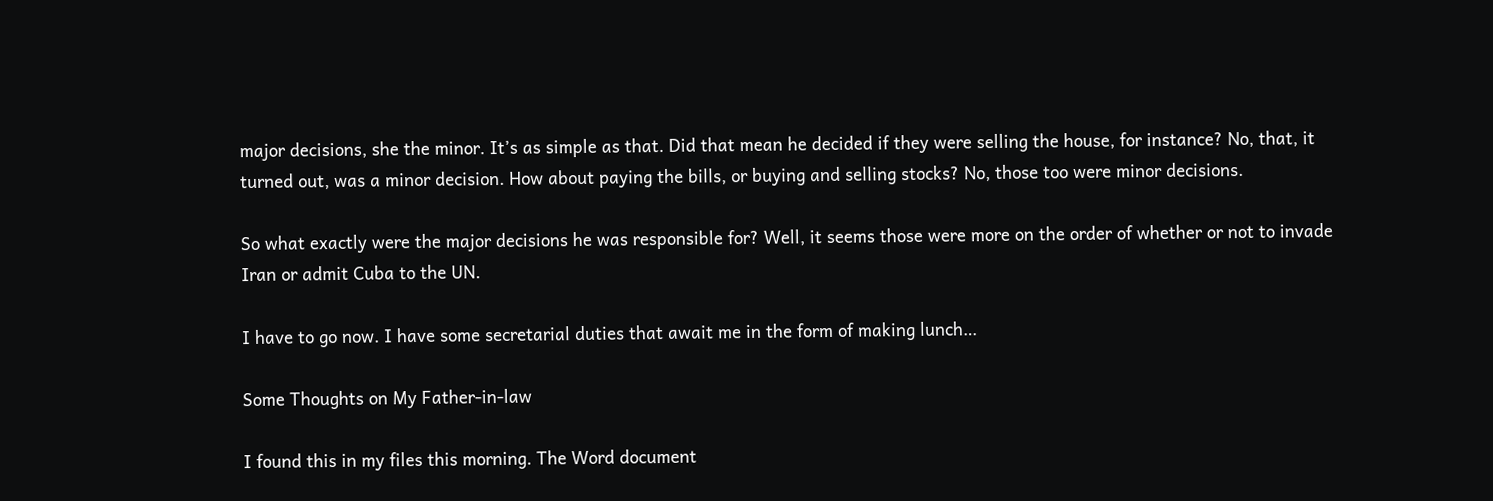major decisions, she the minor. It’s as simple as that. Did that mean he decided if they were selling the house, for instance? No, that, it turned out, was a minor decision. How about paying the bills, or buying and selling stocks? No, those too were minor decisions.

So what exactly were the major decisions he was responsible for? Well, it seems those were more on the order of whether or not to invade Iran or admit Cuba to the UN.

I have to go now. I have some secretarial duties that await me in the form of making lunch…

Some Thoughts on My Father-in-law

I found this in my files this morning. The Word document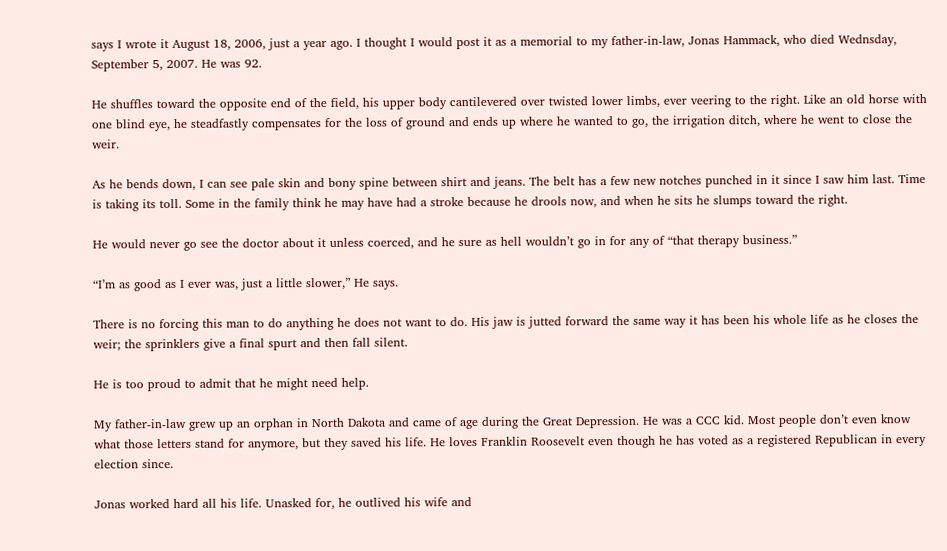says I wrote it August 18, 2006, just a year ago. I thought I would post it as a memorial to my father-in-law, Jonas Hammack, who died Wednsday, September 5, 2007. He was 92.

He shuffles toward the opposite end of the field, his upper body cantilevered over twisted lower limbs, ever veering to the right. Like an old horse with one blind eye, he steadfastly compensates for the loss of ground and ends up where he wanted to go, the irrigation ditch, where he went to close the weir.

As he bends down, I can see pale skin and bony spine between shirt and jeans. The belt has a few new notches punched in it since I saw him last. Time is taking its toll. Some in the family think he may have had a stroke because he drools now, and when he sits he slumps toward the right.

He would never go see the doctor about it unless coerced, and he sure as hell wouldn’t go in for any of “that therapy business.”

“I’m as good as I ever was, just a little slower,” He says.

There is no forcing this man to do anything he does not want to do. His jaw is jutted forward the same way it has been his whole life as he closes the weir; the sprinklers give a final spurt and then fall silent.

He is too proud to admit that he might need help.

My father-in-law grew up an orphan in North Dakota and came of age during the Great Depression. He was a CCC kid. Most people don’t even know what those letters stand for anymore, but they saved his life. He loves Franklin Roosevelt even though he has voted as a registered Republican in every election since.

Jonas worked hard all his life. Unasked for, he outlived his wife and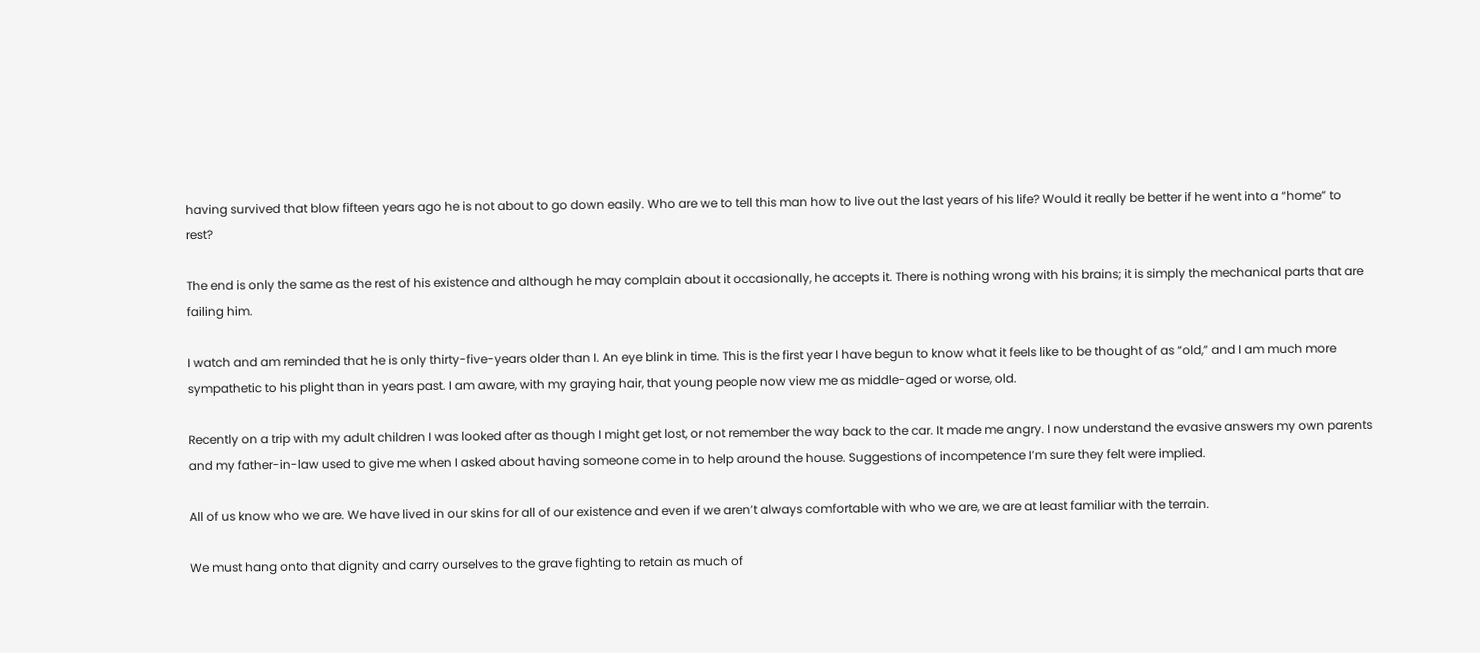having survived that blow fifteen years ago he is not about to go down easily. Who are we to tell this man how to live out the last years of his life? Would it really be better if he went into a “home” to rest?

The end is only the same as the rest of his existence and although he may complain about it occasionally, he accepts it. There is nothing wrong with his brains; it is simply the mechanical parts that are failing him.

I watch and am reminded that he is only thirty-five-years older than I. An eye blink in time. This is the first year I have begun to know what it feels like to be thought of as “old,” and I am much more sympathetic to his plight than in years past. I am aware, with my graying hair, that young people now view me as middle-aged or worse, old.

Recently on a trip with my adult children I was looked after as though I might get lost, or not remember the way back to the car. It made me angry. I now understand the evasive answers my own parents and my father-in-law used to give me when I asked about having someone come in to help around the house. Suggestions of incompetence I’m sure they felt were implied.

All of us know who we are. We have lived in our skins for all of our existence and even if we aren’t always comfortable with who we are, we are at least familiar with the terrain.

We must hang onto that dignity and carry ourselves to the grave fighting to retain as much of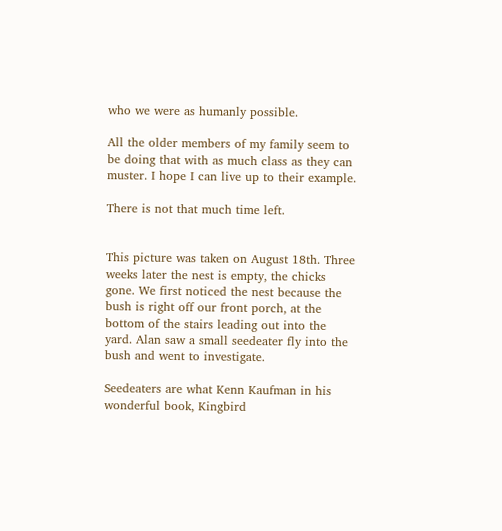who we were as humanly possible.

All the older members of my family seem to be doing that with as much class as they can muster. I hope I can live up to their example.

There is not that much time left.


This picture was taken on August 18th. Three weeks later the nest is empty, the chicks gone. We first noticed the nest because the bush is right off our front porch, at the bottom of the stairs leading out into the yard. Alan saw a small seedeater fly into the bush and went to investigate.

Seedeaters are what Kenn Kaufman in his wonderful book, Kingbird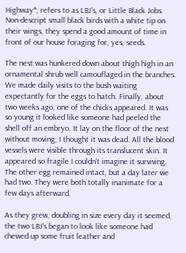Highway*, refers to as LBJ’s, or Little Black Jobs. Non-descript small black birds with a white tip on their wings, they spend a good amount of time in front of our house foraging for, yes, seeds.

The nest was hunkered down about thigh high in an ornamental shrub well camouflaged in the branches. We made daily visits to the bush waiting expectantly for the eggs to hatch. Finally, about two weeks ago, one of the chicks appeared. It was so young it looked like someone had peeled the shell off an embryo. It lay on the floor of the nest without moving; I thought it was dead. All the blood vessels were visible through its translucent skin. It appeared so fragile I couldn’t imagine it surviving. The other egg remained intact, but a day later we had two. They were both totally inanimate for a few days afterward.

As they grew, doubling in size every day it seemed, the two LBJ’s began to look like someone had chewed up some fruit leather and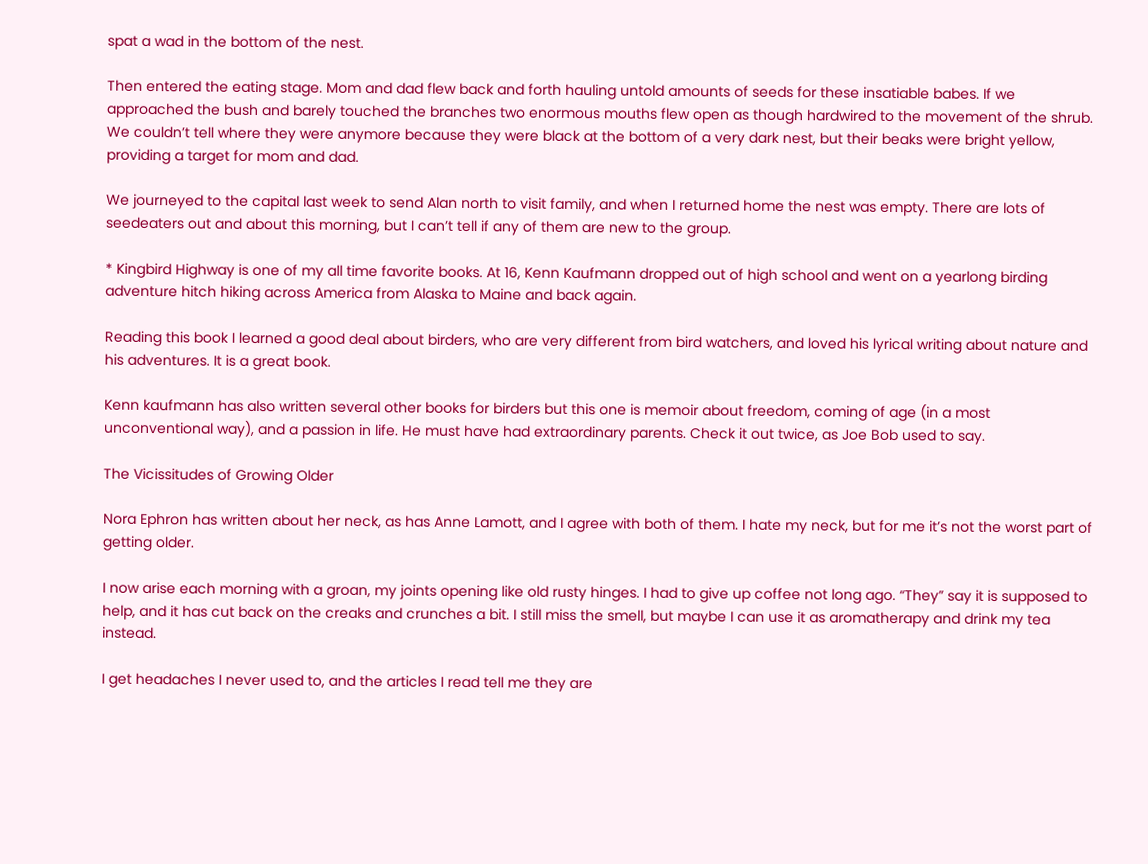spat a wad in the bottom of the nest.

Then entered the eating stage. Mom and dad flew back and forth hauling untold amounts of seeds for these insatiable babes. If we approached the bush and barely touched the branches two enormous mouths flew open as though hardwired to the movement of the shrub. We couldn’t tell where they were anymore because they were black at the bottom of a very dark nest, but their beaks were bright yellow, providing a target for mom and dad.

We journeyed to the capital last week to send Alan north to visit family, and when I returned home the nest was empty. There are lots of seedeaters out and about this morning, but I can’t tell if any of them are new to the group.

* Kingbird Highway is one of my all time favorite books. At 16, Kenn Kaufmann dropped out of high school and went on a yearlong birding adventure hitch hiking across America from Alaska to Maine and back again.

Reading this book I learned a good deal about birders, who are very different from bird watchers, and loved his lyrical writing about nature and his adventures. It is a great book.

Kenn kaufmann has also written several other books for birders but this one is memoir about freedom, coming of age (in a most unconventional way), and a passion in life. He must have had extraordinary parents. Check it out twice, as Joe Bob used to say.

The Vicissitudes of Growing Older

Nora Ephron has written about her neck, as has Anne Lamott, and I agree with both of them. I hate my neck, but for me it’s not the worst part of getting older.

I now arise each morning with a groan, my joints opening like old rusty hinges. I had to give up coffee not long ago. “They” say it is supposed to help, and it has cut back on the creaks and crunches a bit. I still miss the smell, but maybe I can use it as aromatherapy and drink my tea instead.

I get headaches I never used to, and the articles I read tell me they are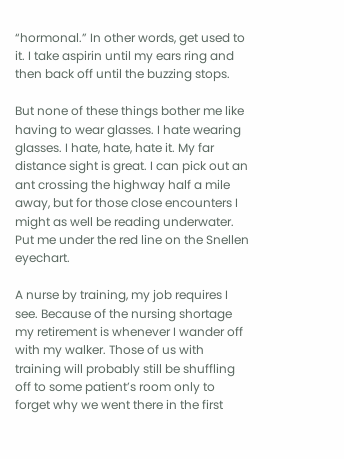“hormonal.” In other words, get used to it. I take aspirin until my ears ring and then back off until the buzzing stops.

But none of these things bother me like having to wear glasses. I hate wearing glasses. I hate, hate, hate it. My far distance sight is great. I can pick out an ant crossing the highway half a mile away, but for those close encounters I might as well be reading underwater. Put me under the red line on the Snellen eyechart.

A nurse by training, my job requires I see. Because of the nursing shortage my retirement is whenever I wander off with my walker. Those of us with training will probably still be shuffling off to some patient’s room only to forget why we went there in the first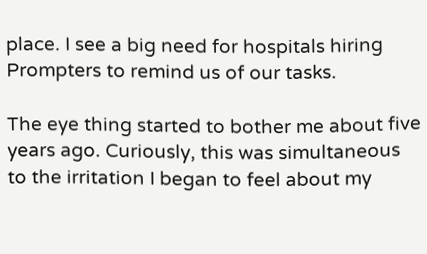place. I see a big need for hospitals hiring Prompters to remind us of our tasks.

The eye thing started to bother me about five years ago. Curiously, this was simultaneous to the irritation I began to feel about my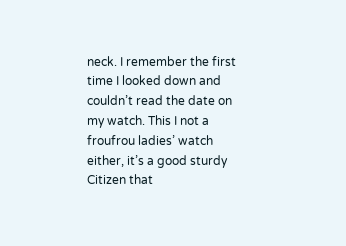neck. I remember the first time I looked down and couldn’t read the date on my watch. This I not a froufrou ladies’ watch either, it’s a good sturdy Citizen that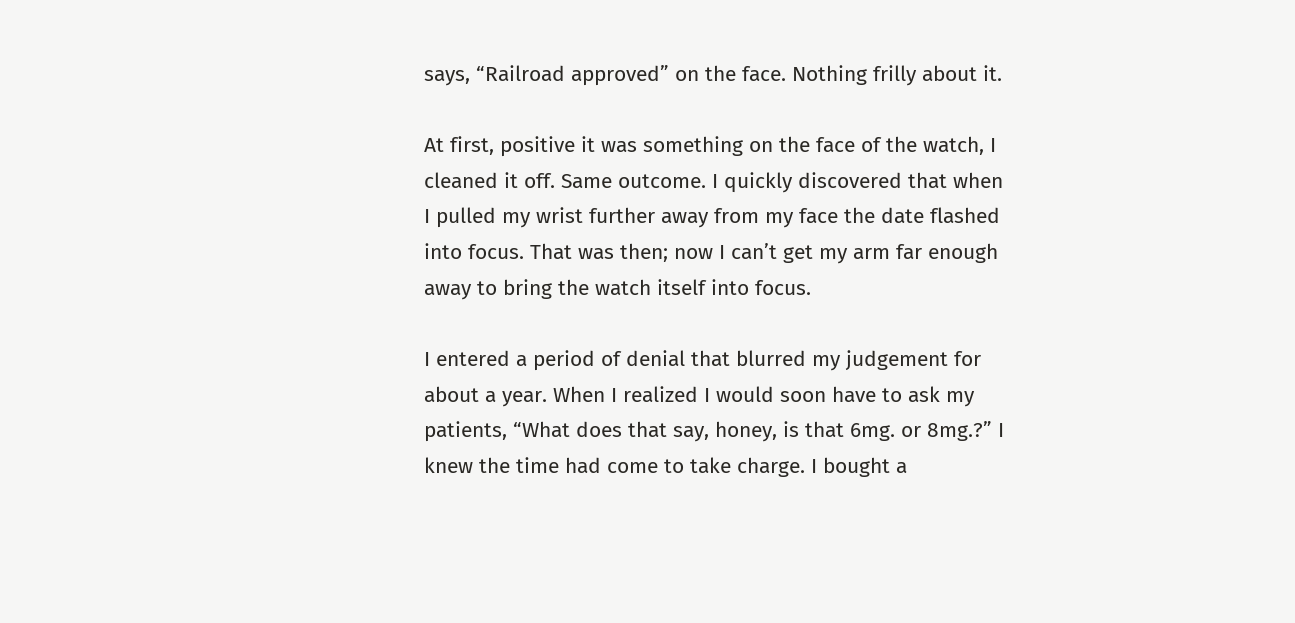says, “Railroad approved” on the face. Nothing frilly about it.

At first, positive it was something on the face of the watch, I cleaned it off. Same outcome. I quickly discovered that when I pulled my wrist further away from my face the date flashed into focus. That was then; now I can’t get my arm far enough away to bring the watch itself into focus.

I entered a period of denial that blurred my judgement for about a year. When I realized I would soon have to ask my patients, “What does that say, honey, is that 6mg. or 8mg.?” I knew the time had come to take charge. I bought a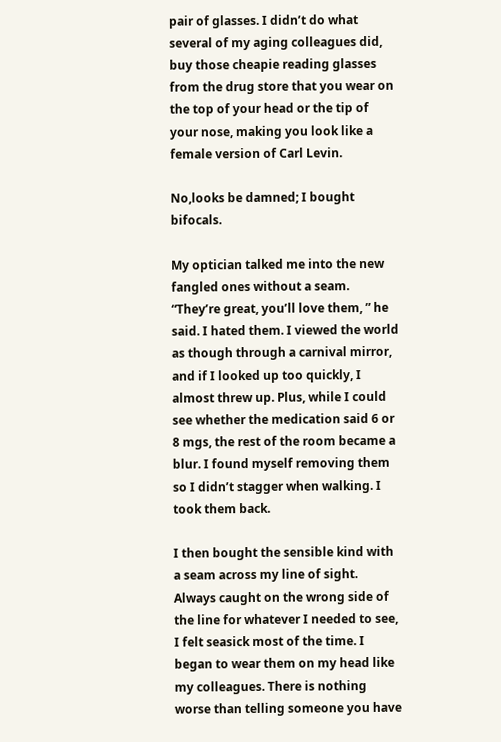pair of glasses. I didn’t do what several of my aging colleagues did, buy those cheapie reading glasses from the drug store that you wear on the top of your head or the tip of your nose, making you look like a female version of Carl Levin.

No,looks be damned; I bought bifocals.

My optician talked me into the new fangled ones without a seam. “They’re great, you’ll love them, ” he said. I hated them. I viewed the world as though through a carnival mirror, and if I looked up too quickly, I almost threw up. Plus, while I could see whether the medication said 6 or 8 mgs, the rest of the room became a blur. I found myself removing them so I didn’t stagger when walking. I took them back.

I then bought the sensible kind with a seam across my line of sight. Always caught on the wrong side of the line for whatever I needed to see, I felt seasick most of the time. I began to wear them on my head like my colleagues. There is nothing worse than telling someone you have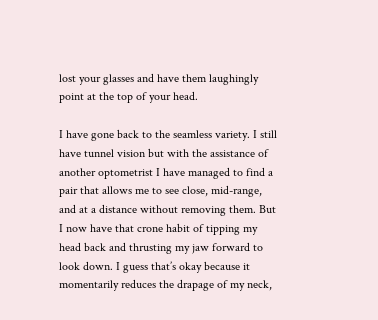lost your glasses and have them laughingly point at the top of your head.

I have gone back to the seamless variety. I still have tunnel vision but with the assistance of another optometrist I have managed to find a pair that allows me to see close, mid-range, and at a distance without removing them. But I now have that crone habit of tipping my head back and thrusting my jaw forward to look down. I guess that’s okay because it momentarily reduces the drapage of my neck,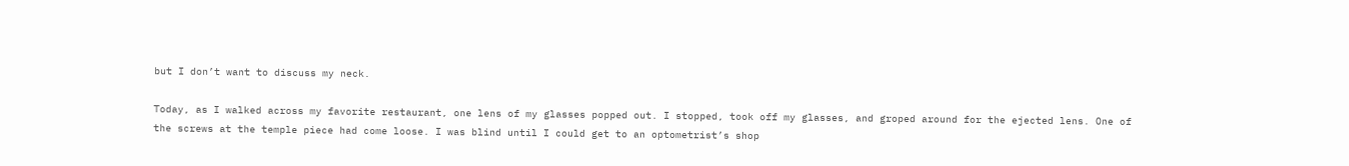but I don’t want to discuss my neck.

Today, as I walked across my favorite restaurant, one lens of my glasses popped out. I stopped, took off my glasses, and groped around for the ejected lens. One of the screws at the temple piece had come loose. I was blind until I could get to an optometrist’s shop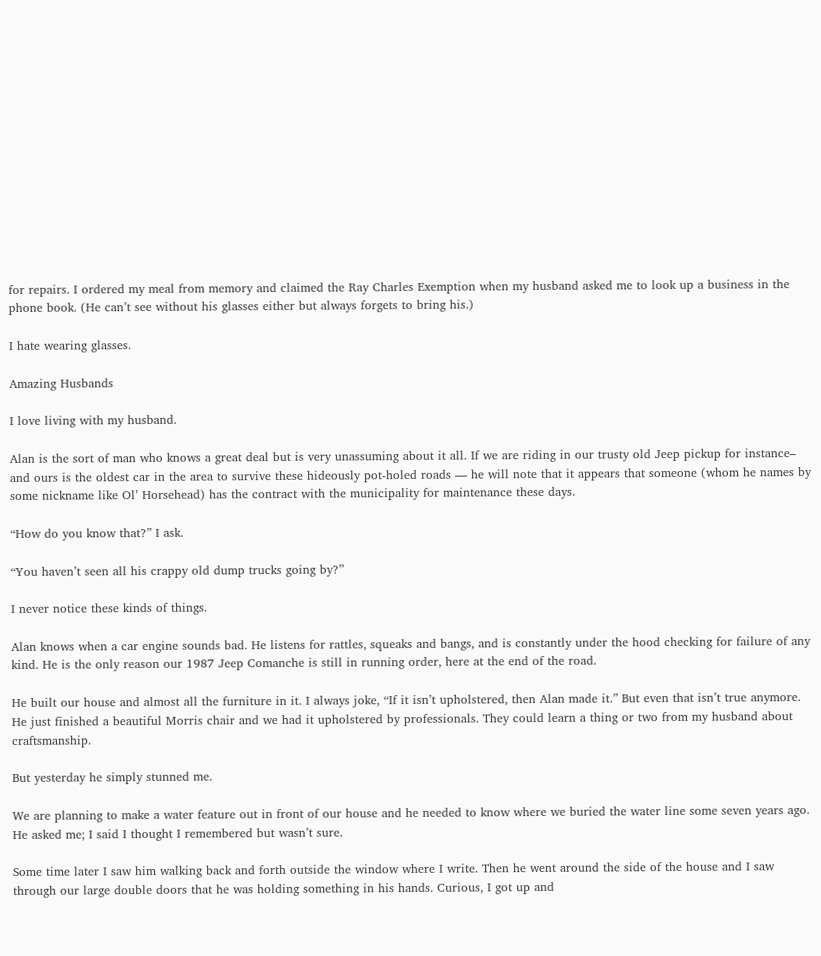for repairs. I ordered my meal from memory and claimed the Ray Charles Exemption when my husband asked me to look up a business in the phone book. (He can’t see without his glasses either but always forgets to bring his.)

I hate wearing glasses.

Amazing Husbands

I love living with my husband.

Alan is the sort of man who knows a great deal but is very unassuming about it all. If we are riding in our trusty old Jeep pickup for instance– and ours is the oldest car in the area to survive these hideously pot-holed roads — he will note that it appears that someone (whom he names by some nickname like Ol’ Horsehead) has the contract with the municipality for maintenance these days.

“How do you know that?” I ask.

“You haven’t seen all his crappy old dump trucks going by?”

I never notice these kinds of things.

Alan knows when a car engine sounds bad. He listens for rattles, squeaks and bangs, and is constantly under the hood checking for failure of any kind. He is the only reason our 1987 Jeep Comanche is still in running order, here at the end of the road.

He built our house and almost all the furniture in it. I always joke, “If it isn’t upholstered, then Alan made it.” But even that isn’t true anymore. He just finished a beautiful Morris chair and we had it upholstered by professionals. They could learn a thing or two from my husband about craftsmanship.

But yesterday he simply stunned me.

We are planning to make a water feature out in front of our house and he needed to know where we buried the water line some seven years ago. He asked me; I said I thought I remembered but wasn’t sure.

Some time later I saw him walking back and forth outside the window where I write. Then he went around the side of the house and I saw through our large double doors that he was holding something in his hands. Curious, I got up and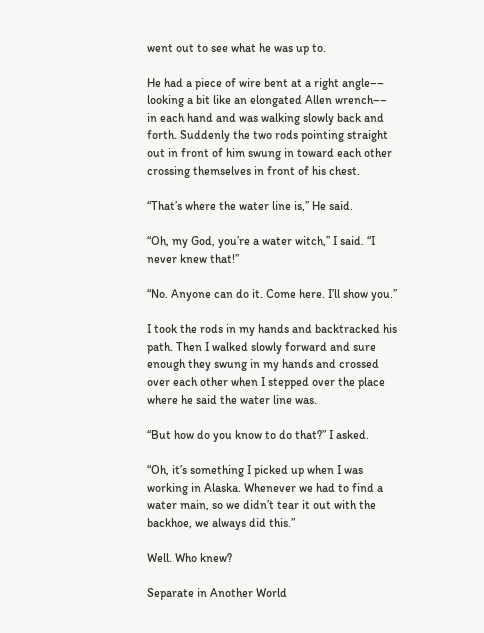went out to see what he was up to.

He had a piece of wire bent at a right angle–– looking a bit like an elongated Allen wrench–– in each hand and was walking slowly back and forth. Suddenly the two rods pointing straight out in front of him swung in toward each other crossing themselves in front of his chest.

“That’s where the water line is,” He said.

“Oh, my God, you’re a water witch,” I said. “I never knew that!”

“No. Anyone can do it. Come here. I’ll show you.”

I took the rods in my hands and backtracked his path. Then I walked slowly forward and sure enough they swung in my hands and crossed over each other when I stepped over the place where he said the water line was.

“But how do you know to do that?” I asked.

“Oh, it’s something I picked up when I was working in Alaska. Whenever we had to find a water main, so we didn’t tear it out with the backhoe, we always did this.”

Well. Who knew?

Separate in Another World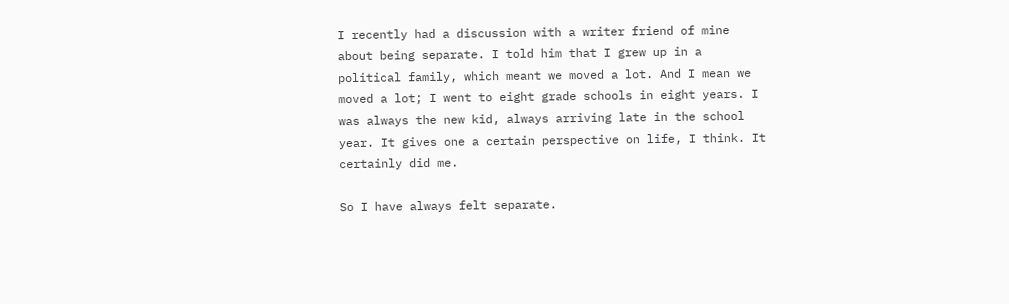I recently had a discussion with a writer friend of mine about being separate. I told him that I grew up in a political family, which meant we moved a lot. And I mean we moved a lot; I went to eight grade schools in eight years. I was always the new kid, always arriving late in the school year. It gives one a certain perspective on life, I think. It certainly did me.

So I have always felt separate.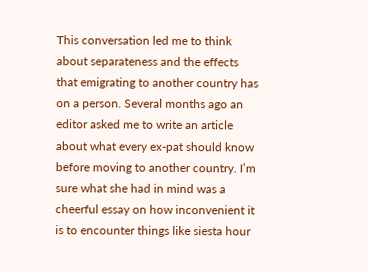This conversation led me to think about separateness and the effects that emigrating to another country has on a person. Several months ago an editor asked me to write an article about what every ex-pat should know before moving to another country. I’m sure what she had in mind was a cheerful essay on how inconvenient it is to encounter things like siesta hour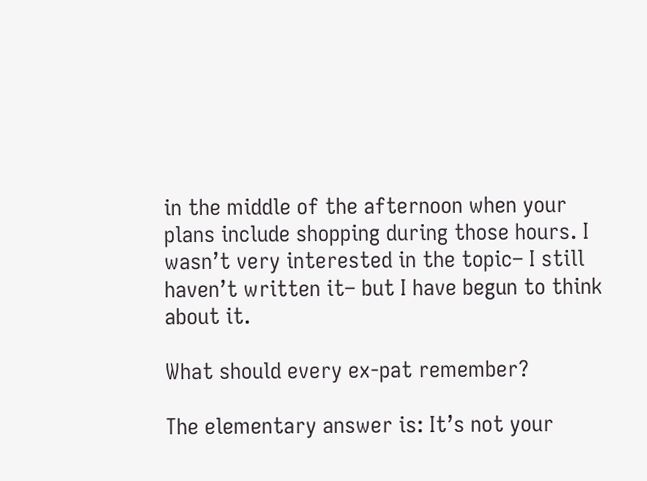in the middle of the afternoon when your plans include shopping during those hours. I wasn’t very interested in the topic– I still haven’t written it– but I have begun to think about it.

What should every ex-pat remember?

The elementary answer is: It’s not your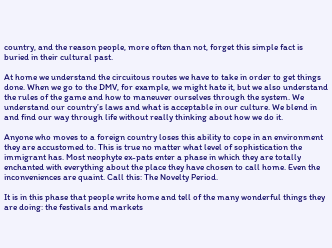country, and the reason people, more often than not, forget this simple fact is buried in their cultural past.

At home we understand the circuitous routes we have to take in order to get things done. When we go to the DMV, for example, we might hate it, but we also understand the rules of the game and how to maneuver ourselves through the system. We understand our country’s laws and what is acceptable in our culture. We blend in and find our way through life without really thinking about how we do it.

Anyone who moves to a foreign country loses this ability to cope in an environment they are accustomed to. This is true no matter what level of sophistication the immigrant has. Most neophyte ex-pats enter a phase in which they are totally enchanted with everything about the place they have chosen to call home. Even the inconveniences are quaint. Call this: The Novelty Period.

It is in this phase that people write home and tell of the many wonderful things they are doing: the festivals and markets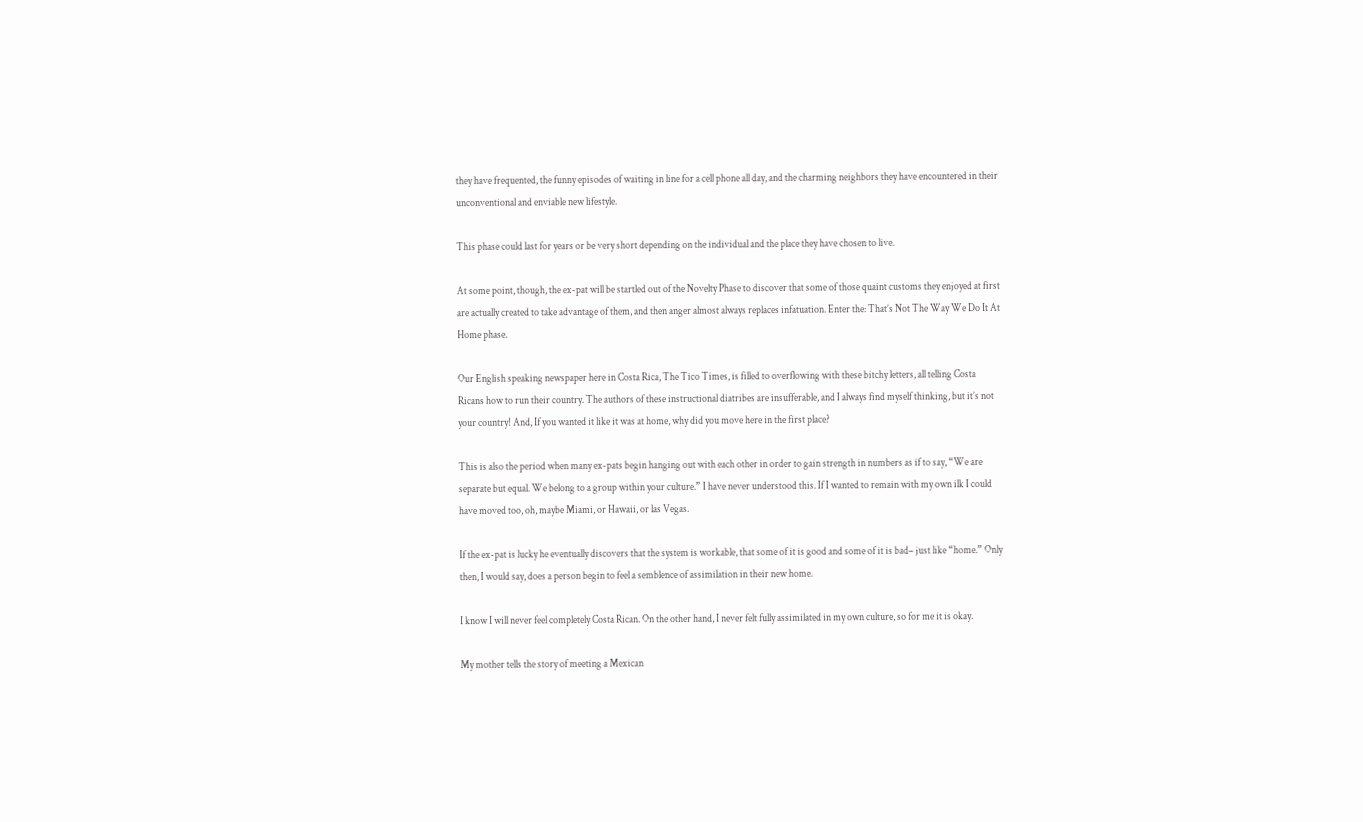they have frequented, the funny episodes of waiting in line for a cell phone all day, and the charming neighbors they have encountered in their unconventional and enviable new lifestyle.

This phase could last for years or be very short depending on the individual and the place they have chosen to live.

At some point, though, the ex-pat will be startled out of the Novelty Phase to discover that some of those quaint customs they enjoyed at first are actually created to take advantage of them, and then anger almost always replaces infatuation. Enter the: That’s Not The Way We Do It At Home phase.

Our English speaking newspaper here in Costa Rica, The Tico Times, is filled to overflowing with these bitchy letters, all telling Costa Ricans how to run their country. The authors of these instructional diatribes are insufferable, and I always find myself thinking, but it’s not your country! And, If you wanted it like it was at home, why did you move here in the first place?

This is also the period when many ex-pats begin hanging out with each other in order to gain strength in numbers as if to say, “We are separate but equal. We belong to a group within your culture.” I have never understood this. If I wanted to remain with my own ilk I could have moved too, oh, maybe Miami, or Hawaii, or las Vegas.

If the ex-pat is lucky he eventually discovers that the system is workable, that some of it is good and some of it is bad– just like “home.” Only then, I would say, does a person begin to feel a semblence of assimilation in their new home.

I know I will never feel completely Costa Rican. On the other hand, I never felt fully assimilated in my own culture, so for me it is okay.

My mother tells the story of meeting a Mexican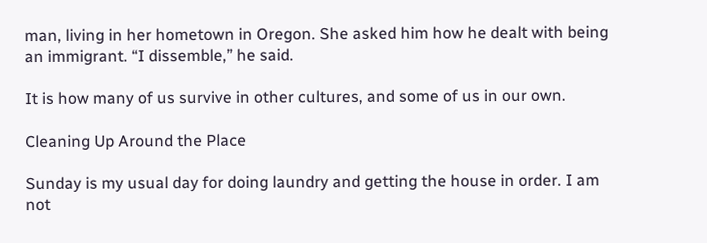man, living in her hometown in Oregon. She asked him how he dealt with being an immigrant. “I dissemble,” he said.

It is how many of us survive in other cultures, and some of us in our own.

Cleaning Up Around the Place

Sunday is my usual day for doing laundry and getting the house in order. I am not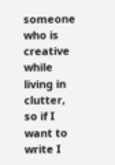someone who is creative while living in clutter, so if I want to write I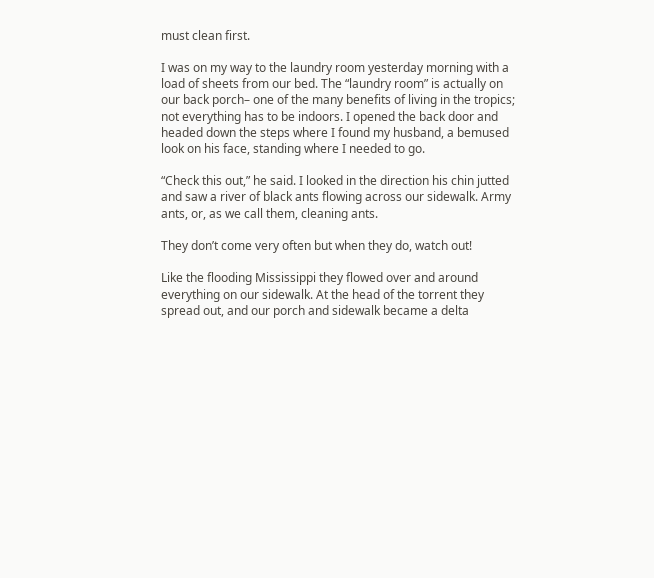must clean first.

I was on my way to the laundry room yesterday morning with a load of sheets from our bed. The “laundry room” is actually on our back porch– one of the many benefits of living in the tropics; not everything has to be indoors. I opened the back door and headed down the steps where I found my husband, a bemused look on his face, standing where I needed to go.

“Check this out,” he said. I looked in the direction his chin jutted and saw a river of black ants flowing across our sidewalk. Army ants, or, as we call them, cleaning ants.

They don’t come very often but when they do, watch out!

Like the flooding Mississippi they flowed over and around everything on our sidewalk. At the head of the torrent they spread out, and our porch and sidewalk became a delta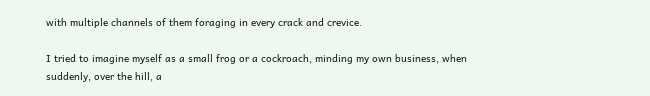with multiple channels of them foraging in every crack and crevice.

I tried to imagine myself as a small frog or a cockroach, minding my own business, when suddenly, over the hill, a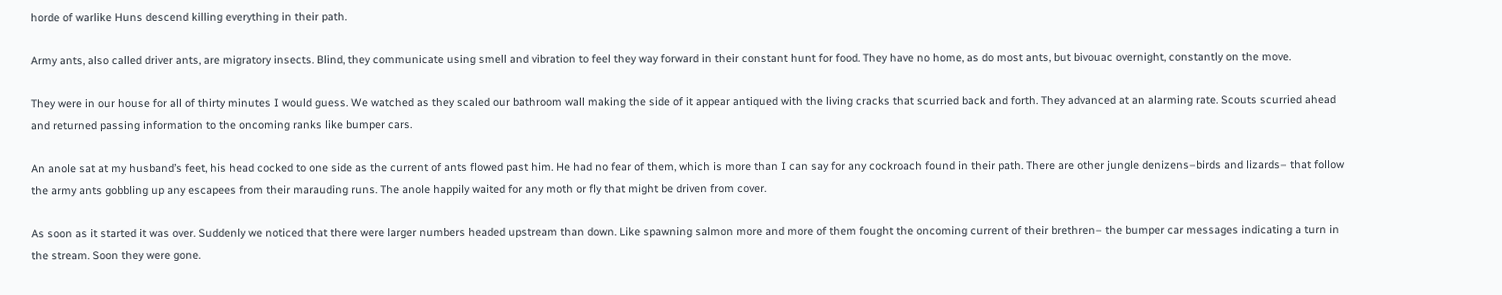horde of warlike Huns descend killing everything in their path.

Army ants, also called driver ants, are migratory insects. Blind, they communicate using smell and vibration to feel they way forward in their constant hunt for food. They have no home, as do most ants, but bivouac overnight, constantly on the move.

They were in our house for all of thirty minutes I would guess. We watched as they scaled our bathroom wall making the side of it appear antiqued with the living cracks that scurried back and forth. They advanced at an alarming rate. Scouts scurried ahead and returned passing information to the oncoming ranks like bumper cars.

An anole sat at my husband’s feet, his head cocked to one side as the current of ants flowed past him. He had no fear of them, which is more than I can say for any cockroach found in their path. There are other jungle denizens–birds and lizards– that follow the army ants gobbling up any escapees from their marauding runs. The anole happily waited for any moth or fly that might be driven from cover.

As soon as it started it was over. Suddenly we noticed that there were larger numbers headed upstream than down. Like spawning salmon more and more of them fought the oncoming current of their brethren– the bumper car messages indicating a turn in the stream. Soon they were gone.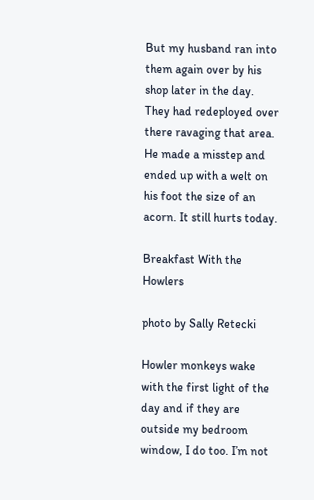But my husband ran into them again over by his shop later in the day. They had redeployed over there ravaging that area. He made a misstep and ended up with a welt on his foot the size of an acorn. It still hurts today.

Breakfast With the Howlers

photo by Sally Retecki

Howler monkeys wake with the first light of the day and if they are outside my bedroom window, I do too. I’m not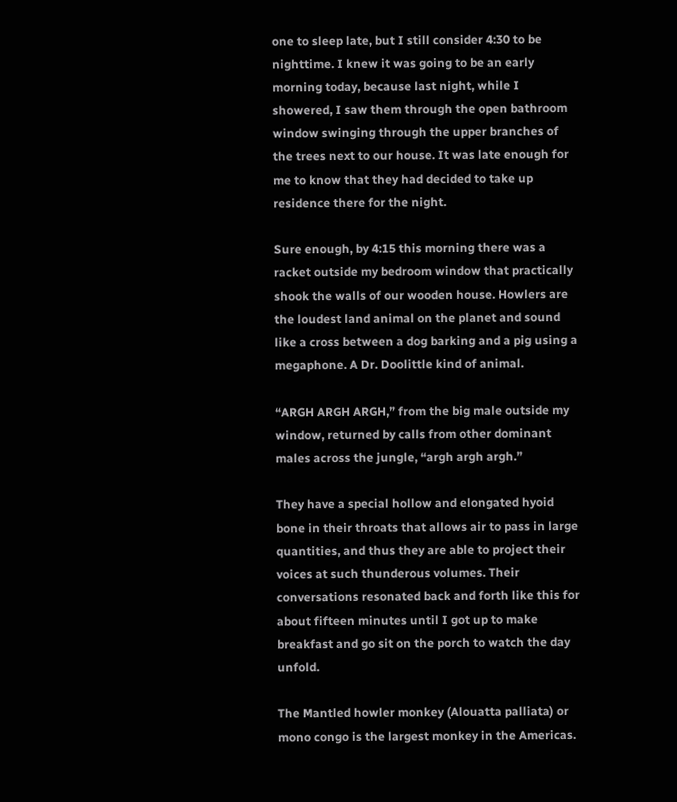one to sleep late, but I still consider 4:30 to be nighttime. I knew it was going to be an early morning today, because last night, while I showered, I saw them through the open bathroom window swinging through the upper branches of the trees next to our house. It was late enough for me to know that they had decided to take up residence there for the night.

Sure enough, by 4:15 this morning there was a racket outside my bedroom window that practically shook the walls of our wooden house. Howlers are the loudest land animal on the planet and sound like a cross between a dog barking and a pig using a megaphone. A Dr. Doolittle kind of animal.

“ARGH ARGH ARGH,” from the big male outside my window, returned by calls from other dominant males across the jungle, “argh argh argh.”

They have a special hollow and elongated hyoid bone in their throats that allows air to pass in large quantities, and thus they are able to project their voices at such thunderous volumes. Their conversations resonated back and forth like this for about fifteen minutes until I got up to make breakfast and go sit on the porch to watch the day unfold.

The Mantled howler monkey (Alouatta palliata) or mono congo is the largest monkey in the Americas.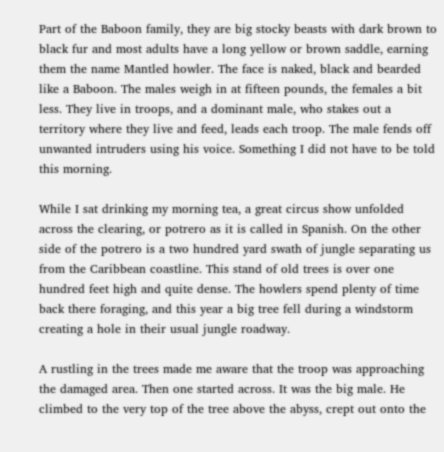Part of the Baboon family, they are big stocky beasts with dark brown to black fur and most adults have a long yellow or brown saddle, earning them the name Mantled howler. The face is naked, black and bearded like a Baboon. The males weigh in at fifteen pounds, the females a bit less. They live in troops, and a dominant male, who stakes out a territory where they live and feed, leads each troop. The male fends off unwanted intruders using his voice. Something I did not have to be told this morning.

While I sat drinking my morning tea, a great circus show unfolded across the clearing, or potrero as it is called in Spanish. On the other side of the potrero is a two hundred yard swath of jungle separating us from the Caribbean coastline. This stand of old trees is over one hundred feet high and quite dense. The howlers spend plenty of time back there foraging, and this year a big tree fell during a windstorm creating a hole in their usual jungle roadway.

A rustling in the trees made me aware that the troop was approaching the damaged area. Then one started across. It was the big male. He climbed to the very top of the tree above the abyss, crept out onto the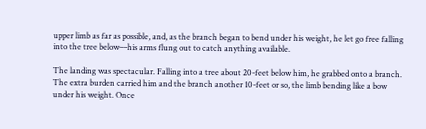upper limb as far as possible, and, as the branch began to bend under his weight, he let go free falling into the tree below––his arms flung out to catch anything available.

The landing was spectacular. Falling into a tree about 20-feet below him, he grabbed onto a branch. The extra burden carried him and the branch another 10-feet or so, the limb bending like a bow under his weight. Once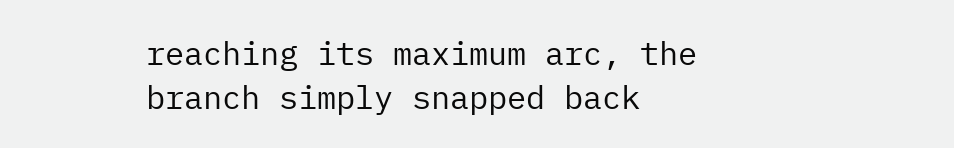reaching its maximum arc, the branch simply snapped back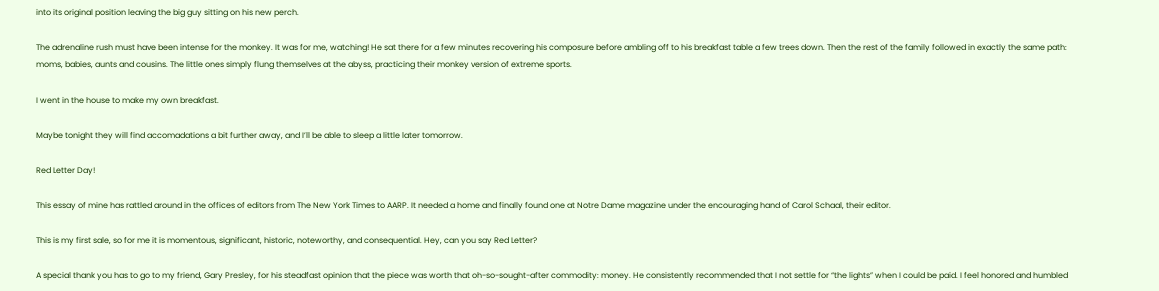into its original position leaving the big guy sitting on his new perch.

The adrenaline rush must have been intense for the monkey. It was for me, watching! He sat there for a few minutes recovering his composure before ambling off to his breakfast table a few trees down. Then the rest of the family followed in exactly the same path: moms, babies, aunts and cousins. The little ones simply flung themselves at the abyss, practicing their monkey version of extreme sports.

I went in the house to make my own breakfast.

Maybe tonight they will find accomadations a bit further away, and I’ll be able to sleep a little later tomorrow.

Red Letter Day!

This essay of mine has rattled around in the offices of editors from The New York Times to AARP. It needed a home and finally found one at Notre Dame magazine under the encouraging hand of Carol Schaal, their editor.

This is my first sale, so for me it is momentous, significant, historic, noteworthy, and consequential. Hey, can you say Red Letter?

A special thank you has to go to my friend, Gary Presley, for his steadfast opinion that the piece was worth that oh-so-sought-after commodity: money. He consistently recommended that I not settle for “the lights” when I could be paid. I feel honored and humbled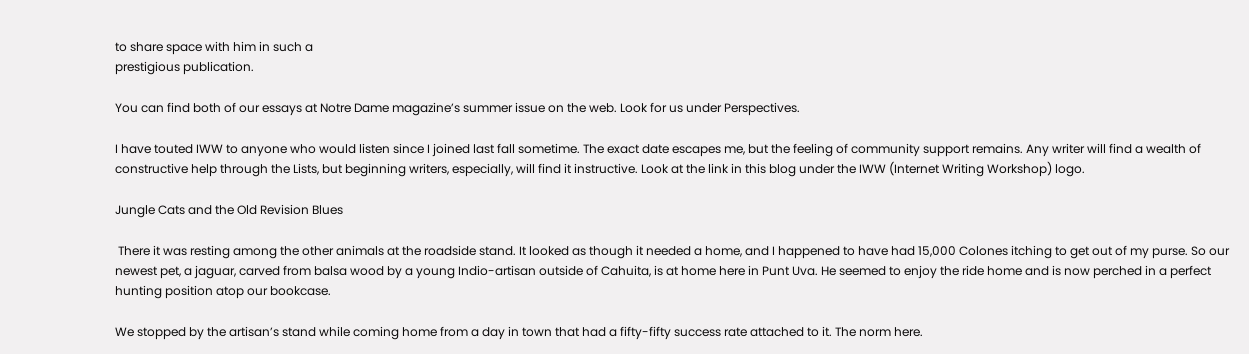to share space with him in such a
prestigious publication.

You can find both of our essays at Notre Dame magazine’s summer issue on the web. Look for us under Perspectives.

I have touted IWW to anyone who would listen since I joined last fall sometime. The exact date escapes me, but the feeling of community support remains. Any writer will find a wealth of constructive help through the Lists, but beginning writers, especially, will find it instructive. Look at the link in this blog under the IWW (Internet Writing Workshop) logo.

Jungle Cats and the Old Revision Blues

 There it was resting among the other animals at the roadside stand. It looked as though it needed a home, and I happened to have had 15,000 Colones itching to get out of my purse. So our newest pet, a jaguar, carved from balsa wood by a young Indio-artisan outside of Cahuita, is at home here in Punt Uva. He seemed to enjoy the ride home and is now perched in a perfect hunting position atop our bookcase.

We stopped by the artisan’s stand while coming home from a day in town that had a fifty-fifty success rate attached to it. The norm here.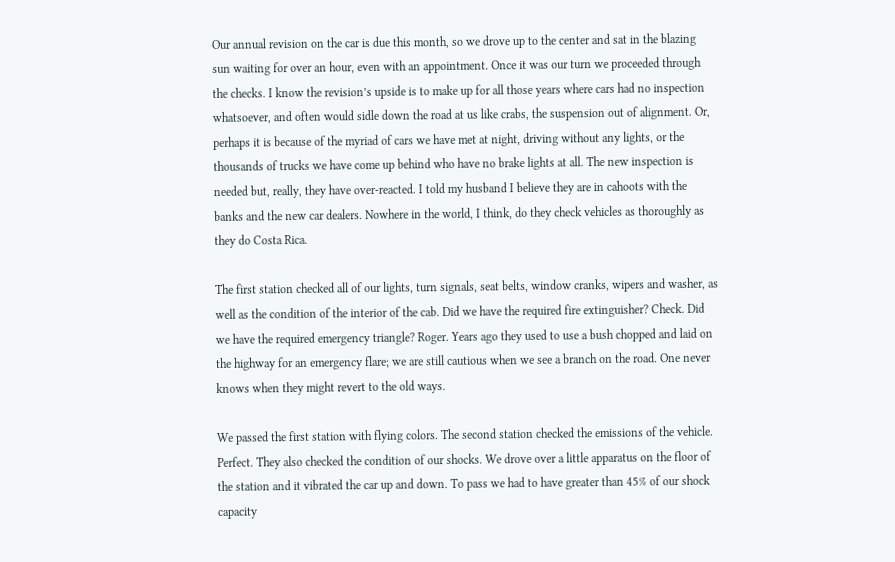Our annual revision on the car is due this month, so we drove up to the center and sat in the blazing sun waiting for over an hour, even with an appointment. Once it was our turn we proceeded through the checks. I know the revision’s upside is to make up for all those years where cars had no inspection whatsoever, and often would sidle down the road at us like crabs, the suspension out of alignment. Or, perhaps it is because of the myriad of cars we have met at night, driving without any lights, or the thousands of trucks we have come up behind who have no brake lights at all. The new inspection is needed but, really, they have over-reacted. I told my husband I believe they are in cahoots with the banks and the new car dealers. Nowhere in the world, I think, do they check vehicles as thoroughly as they do Costa Rica.

The first station checked all of our lights, turn signals, seat belts, window cranks, wipers and washer, as well as the condition of the interior of the cab. Did we have the required fire extinguisher? Check. Did we have the required emergency triangle? Roger. Years ago they used to use a bush chopped and laid on the highway for an emergency flare; we are still cautious when we see a branch on the road. One never knows when they might revert to the old ways.

We passed the first station with flying colors. The second station checked the emissions of the vehicle. Perfect. They also checked the condition of our shocks. We drove over a little apparatus on the floor of the station and it vibrated the car up and down. To pass we had to have greater than 45% of our shock capacity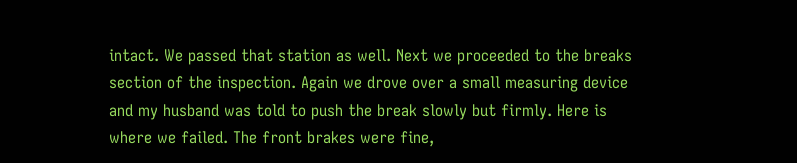intact. We passed that station as well. Next we proceeded to the breaks section of the inspection. Again we drove over a small measuring device and my husband was told to push the break slowly but firmly. Here is where we failed. The front brakes were fine,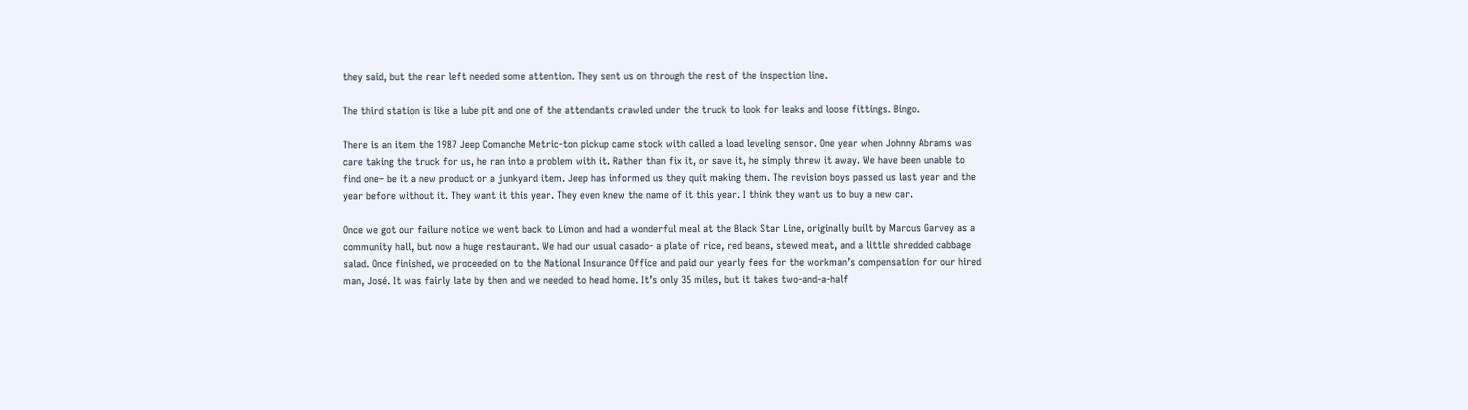they said, but the rear left needed some attention. They sent us on through the rest of the inspection line.

The third station is like a lube pit and one of the attendants crawled under the truck to look for leaks and loose fittings. Bingo.

There is an item the 1987 Jeep Comanche Metric-ton pickup came stock with called a load leveling sensor. One year when Johnny Abrams was care taking the truck for us, he ran into a problem with it. Rather than fix it, or save it, he simply threw it away. We have been unable to find one– be it a new product or a junkyard item. Jeep has informed us they quit making them. The revision boys passed us last year and the year before without it. They want it this year. They even knew the name of it this year. I think they want us to buy a new car.

Once we got our failure notice we went back to Limon and had a wonderful meal at the Black Star Line, originally built by Marcus Garvey as a community hall, but now a huge restaurant. We had our usual casado- a plate of rice, red beans, stewed meat, and a little shredded cabbage salad. Once finished, we proceeded on to the National Insurance Office and paid our yearly fees for the workman’s compensation for our hired man, José. It was fairly late by then and we needed to head home. It’s only 35 miles, but it takes two-and-a-half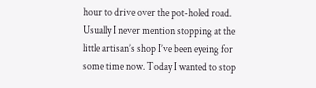hour to drive over the pot-holed road. Usually I never mention stopping at the little artisan’s shop I’ve been eyeing for some time now. Today I wanted to stop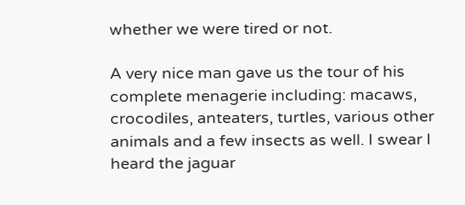whether we were tired or not.

A very nice man gave us the tour of his complete menagerie including: macaws, crocodiles, anteaters, turtles, various other animals and a few insects as well. I swear I heard the jaguar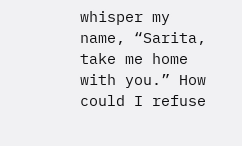whisper my name, “Sarita, take me home with you.” How could I refuse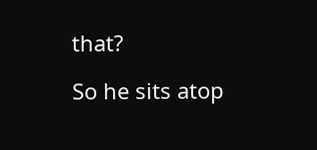that?

So he sits atop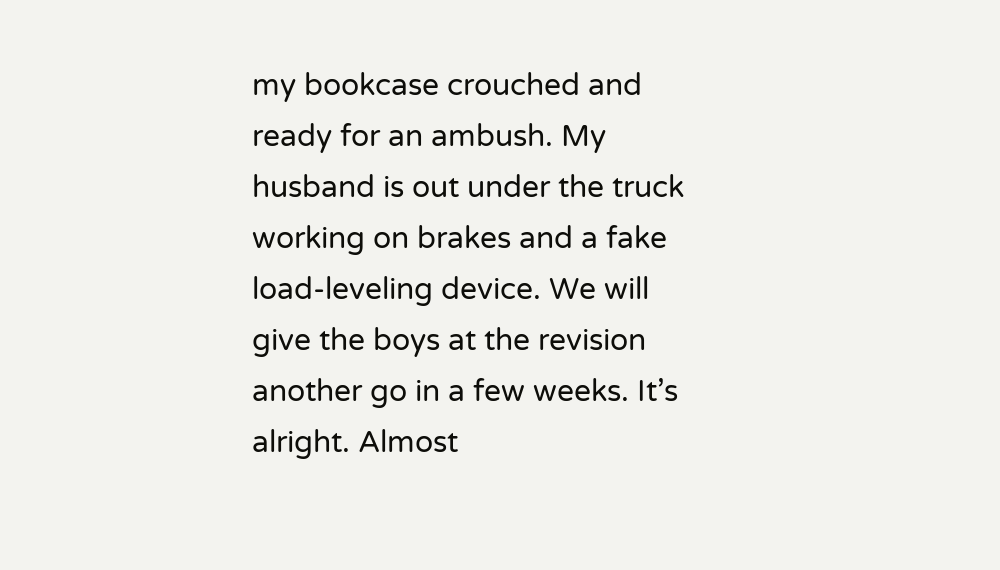my bookcase crouched and ready for an ambush. My husband is out under the truck working on brakes and a fake load-leveling device. We will give the boys at the revision another go in a few weeks. It’s alright. Almost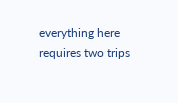everything here requires two trips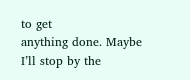to get
anything done. Maybe I’ll stop by the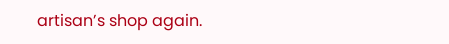artisan’s shop again.